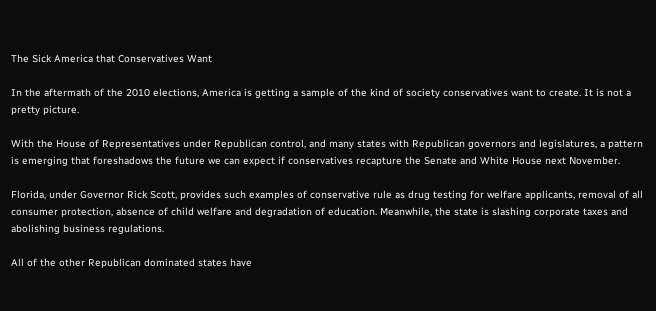The Sick America that Conservatives Want

In the aftermath of the 2010 elections, America is getting a sample of the kind of society conservatives want to create. It is not a pretty picture.

With the House of Representatives under Republican control, and many states with Republican governors and legislatures, a pattern is emerging that foreshadows the future we can expect if conservatives recapture the Senate and White House next November.

Florida, under Governor Rick Scott, provides such examples of conservative rule as drug testing for welfare applicants, removal of all consumer protection, absence of child welfare and degradation of education. Meanwhile, the state is slashing corporate taxes and abolishing business regulations.

All of the other Republican dominated states have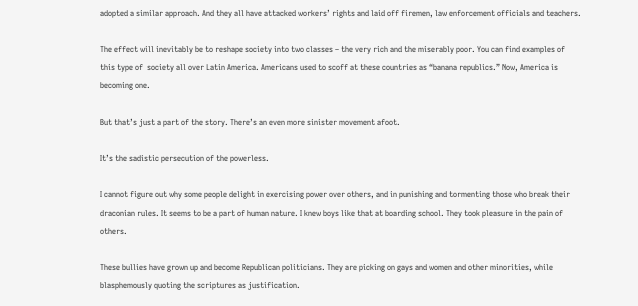adopted a similar approach. And they all have attacked workers’ rights and laid off firemen, law enforcement officials and teachers.

The effect will inevitably be to reshape society into two classes – the very rich and the miserably poor. You can find examples of this type of  society all over Latin America. Americans used to scoff at these countries as “banana republics.” Now, America is becoming one.

But that’s just a part of the story. There’s an even more sinister movement afoot.

It’s the sadistic persecution of the powerless.

I cannot figure out why some people delight in exercising power over others, and in punishing and tormenting those who break their draconian rules. It seems to be a part of human nature. I knew boys like that at boarding school. They took pleasure in the pain of others.

These bullies have grown up and become Republican politicians. They are picking on gays and women and other minorities, while blasphemously quoting the scriptures as justification.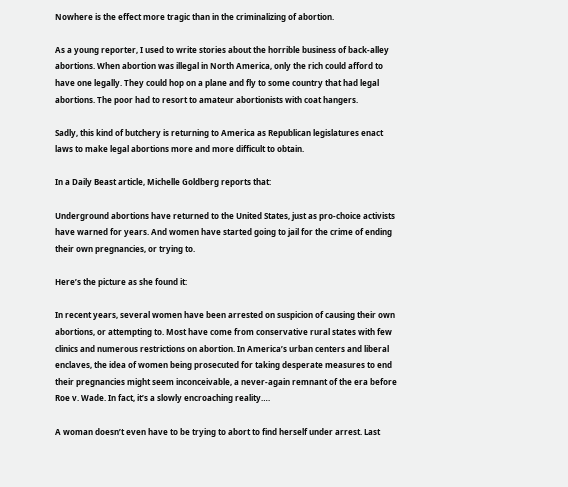Nowhere is the effect more tragic than in the criminalizing of abortion.

As a young reporter, I used to write stories about the horrible business of back-alley abortions. When abortion was illegal in North America, only the rich could afford to have one legally. They could hop on a plane and fly to some country that had legal abortions. The poor had to resort to amateur abortionists with coat hangers.

Sadly, this kind of butchery is returning to America as Republican legislatures enact laws to make legal abortions more and more difficult to obtain.

In a Daily Beast article, Michelle Goldberg reports that:

Underground abortions have returned to the United States, just as pro-choice activists have warned for years. And women have started going to jail for the crime of ending their own pregnancies, or trying to.

Here’s the picture as she found it:

In recent years, several women have been arrested on suspicion of causing their own abortions, or attempting to. Most have come from conservative rural states with few clinics and numerous restrictions on abortion. In America’s urban centers and liberal enclaves, the idea of women being prosecuted for taking desperate measures to end their pregnancies might seem inconceivable, a never-again remnant of the era before Roe v. Wade. In fact, it’s a slowly encroaching reality….

A woman doesn’t even have to be trying to abort to find herself under arrest. Last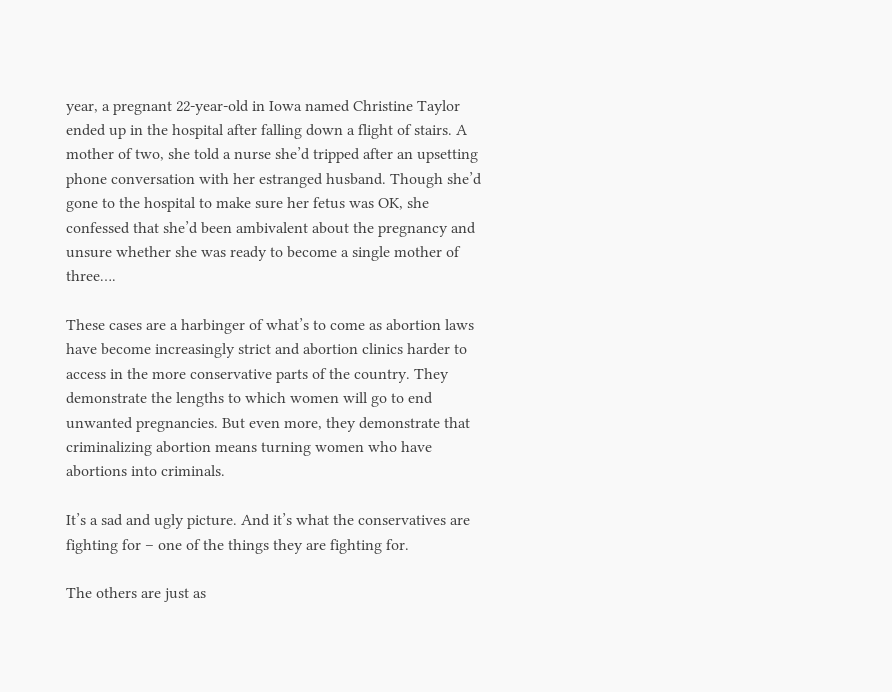year, a pregnant 22-year-old in Iowa named Christine Taylor ended up in the hospital after falling down a flight of stairs. A mother of two, she told a nurse she’d tripped after an upsetting phone conversation with her estranged husband. Though she’d gone to the hospital to make sure her fetus was OK, she confessed that she’d been ambivalent about the pregnancy and unsure whether she was ready to become a single mother of three….

These cases are a harbinger of what’s to come as abortion laws have become increasingly strict and abortion clinics harder to access in the more conservative parts of the country. They demonstrate the lengths to which women will go to end unwanted pregnancies. But even more, they demonstrate that criminalizing abortion means turning women who have abortions into criminals.

It’s a sad and ugly picture. And it’s what the conservatives are fighting for – one of the things they are fighting for.

The others are just as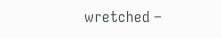wretched –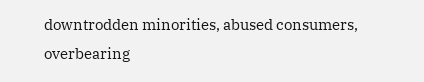downtrodden minorities, abused consumers, overbearing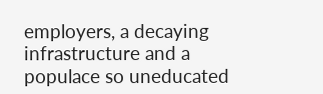employers, a decaying infrastructure and a populace so uneducated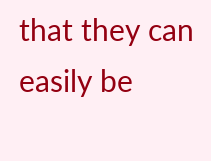that they can easily be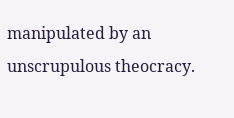manipulated by an unscrupulous theocracy.